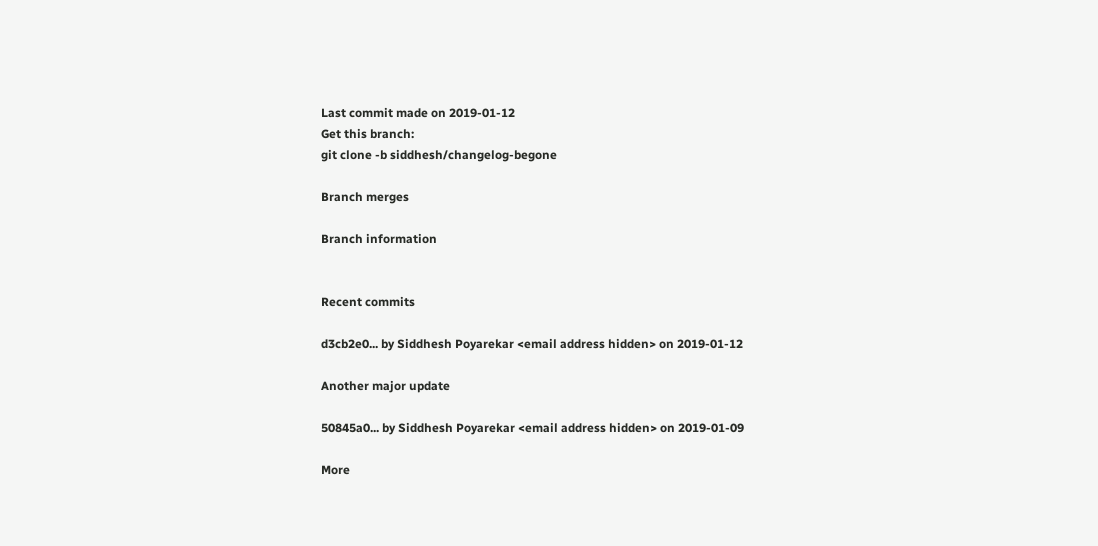Last commit made on 2019-01-12
Get this branch:
git clone -b siddhesh/changelog-begone

Branch merges

Branch information


Recent commits

d3cb2e0... by Siddhesh Poyarekar <email address hidden> on 2019-01-12

Another major update

50845a0... by Siddhesh Poyarekar <email address hidden> on 2019-01-09

More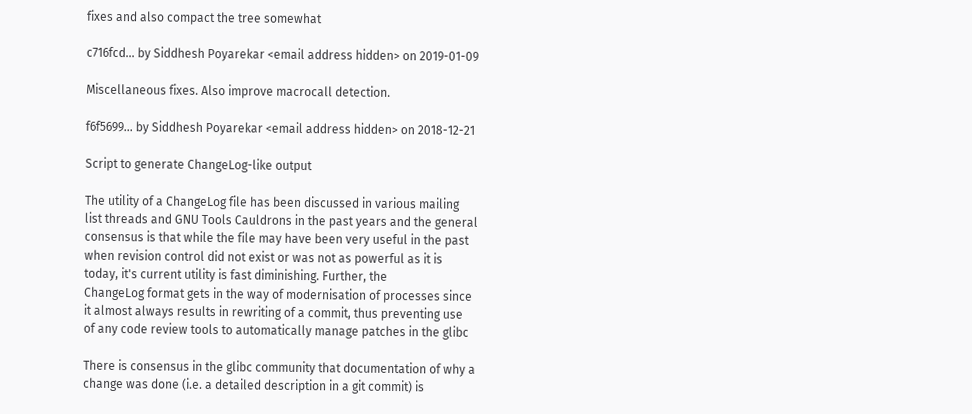fixes and also compact the tree somewhat

c716fcd... by Siddhesh Poyarekar <email address hidden> on 2019-01-09

Miscellaneous fixes. Also improve macrocall detection.

f6f5699... by Siddhesh Poyarekar <email address hidden> on 2018-12-21

Script to generate ChangeLog-like output

The utility of a ChangeLog file has been discussed in various mailing
list threads and GNU Tools Cauldrons in the past years and the general
consensus is that while the file may have been very useful in the past
when revision control did not exist or was not as powerful as it is
today, it's current utility is fast diminishing. Further, the
ChangeLog format gets in the way of modernisation of processes since
it almost always results in rewriting of a commit, thus preventing use
of any code review tools to automatically manage patches in the glibc

There is consensus in the glibc community that documentation of why a
change was done (i.e. a detailed description in a git commit) is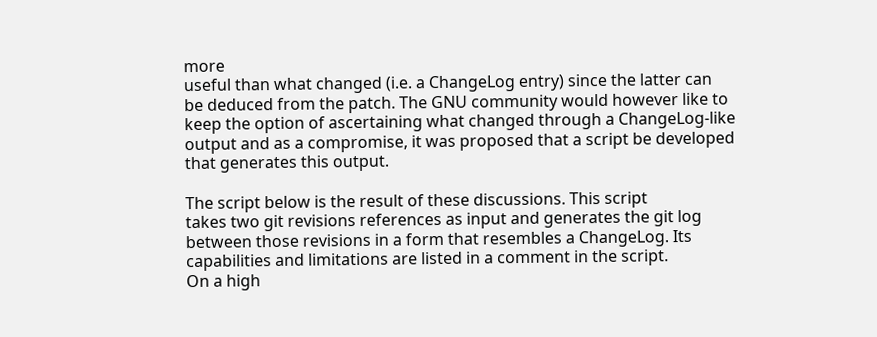more
useful than what changed (i.e. a ChangeLog entry) since the latter can
be deduced from the patch. The GNU community would however like to
keep the option of ascertaining what changed through a ChangeLog-like
output and as a compromise, it was proposed that a script be developed
that generates this output.

The script below is the result of these discussions. This script
takes two git revisions references as input and generates the git log
between those revisions in a form that resembles a ChangeLog. Its
capabilities and limitations are listed in a comment in the script.
On a high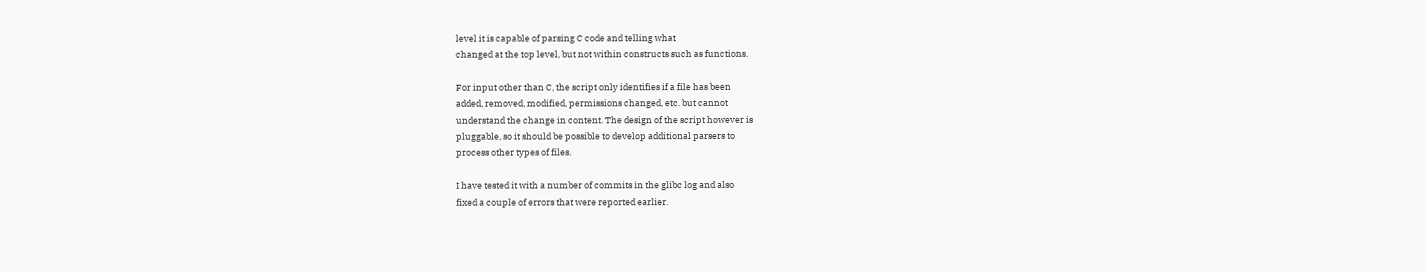level it is capable of parsing C code and telling what
changed at the top level, but not within constructs such as functions.

For input other than C, the script only identifies if a file has been
added, removed, modified, permissions changed, etc. but cannot
understand the change in content. The design of the script however is
pluggable, so it should be possible to develop additional parsers to
process other types of files.

I have tested it with a number of commits in the glibc log and also
fixed a couple of errors that were reported earlier.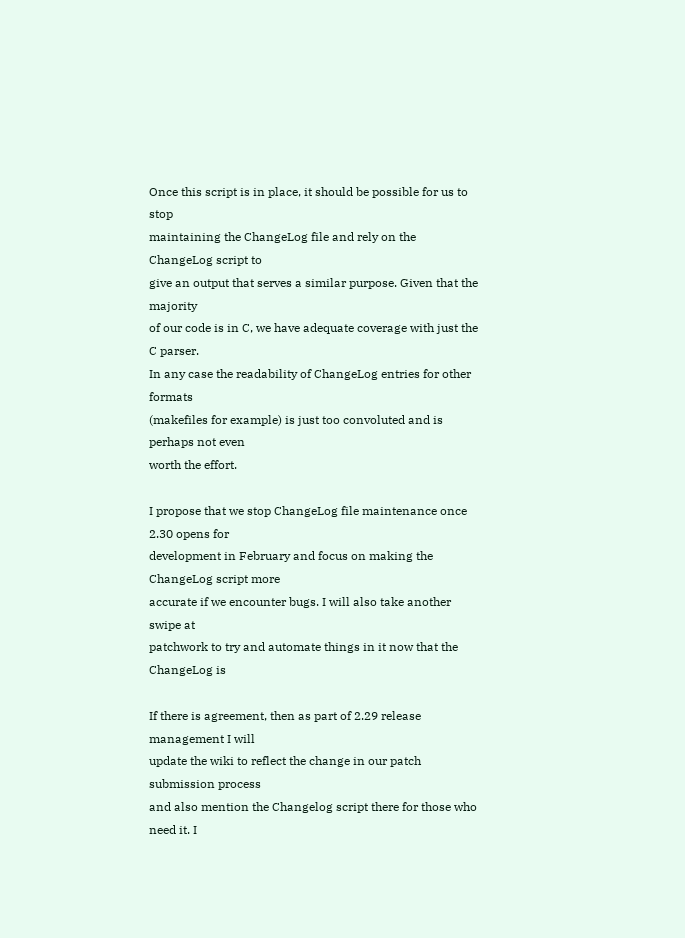Once this script is in place, it should be possible for us to stop
maintaining the ChangeLog file and rely on the ChangeLog script to
give an output that serves a similar purpose. Given that the majority
of our code is in C, we have adequate coverage with just the C parser.
In any case the readability of ChangeLog entries for other formats
(makefiles for example) is just too convoluted and is perhaps not even
worth the effort.

I propose that we stop ChangeLog file maintenance once 2.30 opens for
development in February and focus on making the ChangeLog script more
accurate if we encounter bugs. I will also take another swipe at
patchwork to try and automate things in it now that the ChangeLog is

If there is agreement, then as part of 2.29 release management I will
update the wiki to reflect the change in our patch submission process
and also mention the Changelog script there for those who need it. I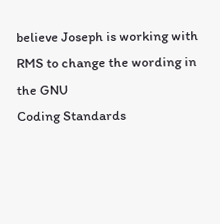believe Joseph is working with RMS to change the wording in the GNU
Coding Standards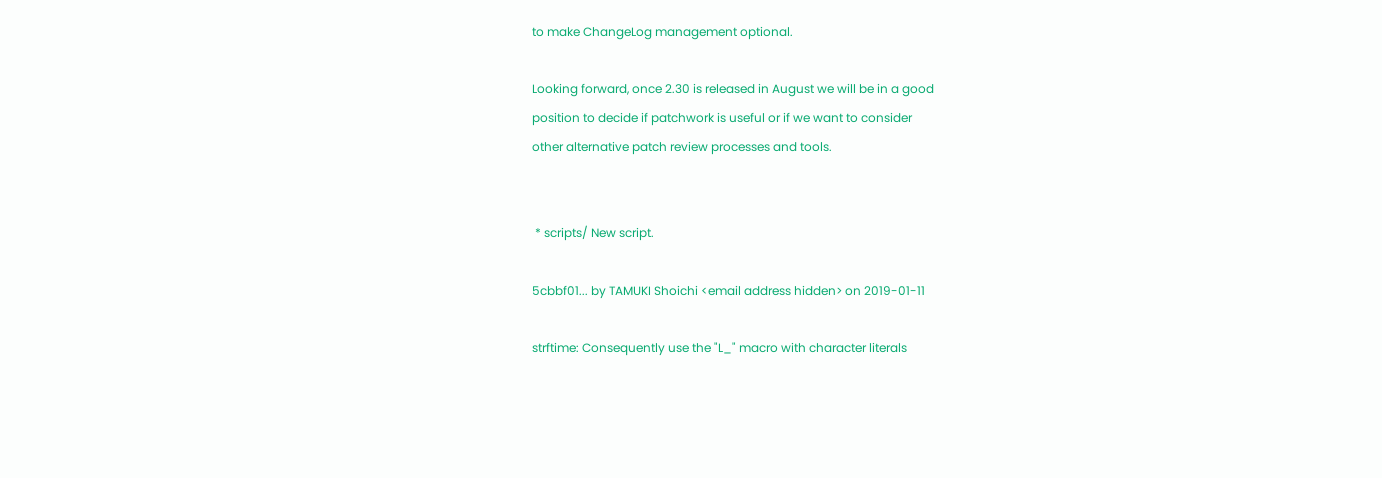to make ChangeLog management optional.

Looking forward, once 2.30 is released in August we will be in a good
position to decide if patchwork is useful or if we want to consider
other alternative patch review processes and tools.


 * scripts/ New script.

5cbbf01... by TAMUKI Shoichi <email address hidden> on 2019-01-11

strftime: Consequently use the "L_" macro with character literals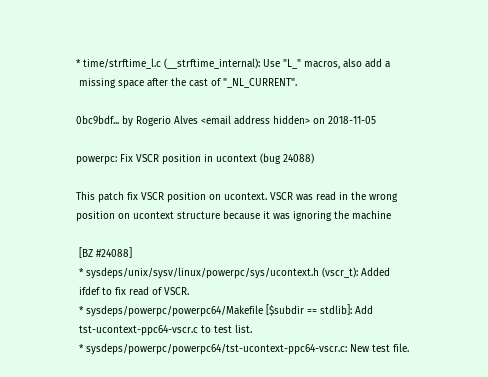* time/strftime_l.c (__strftime_internal): Use "L_" macros, also add a
 missing space after the cast of "_NL_CURRENT".

0bc9bdf... by Rogerio Alves <email address hidden> on 2018-11-05

powerpc: Fix VSCR position in ucontext (bug 24088)

This patch fix VSCR position on ucontext. VSCR was read in the wrong
position on ucontext structure because it was ignoring the machine

 [BZ #24088]
 * sysdeps/unix/sysv/linux/powerpc/sys/ucontext.h (vscr_t): Added
 ifdef to fix read of VSCR.
 * sysdeps/powerpc/powerpc64/Makefile [$subdir == stdlib]: Add
 tst-ucontext-ppc64-vscr.c to test list.
 * sysdeps/powerpc/powerpc64/tst-ucontext-ppc64-vscr.c: New test file.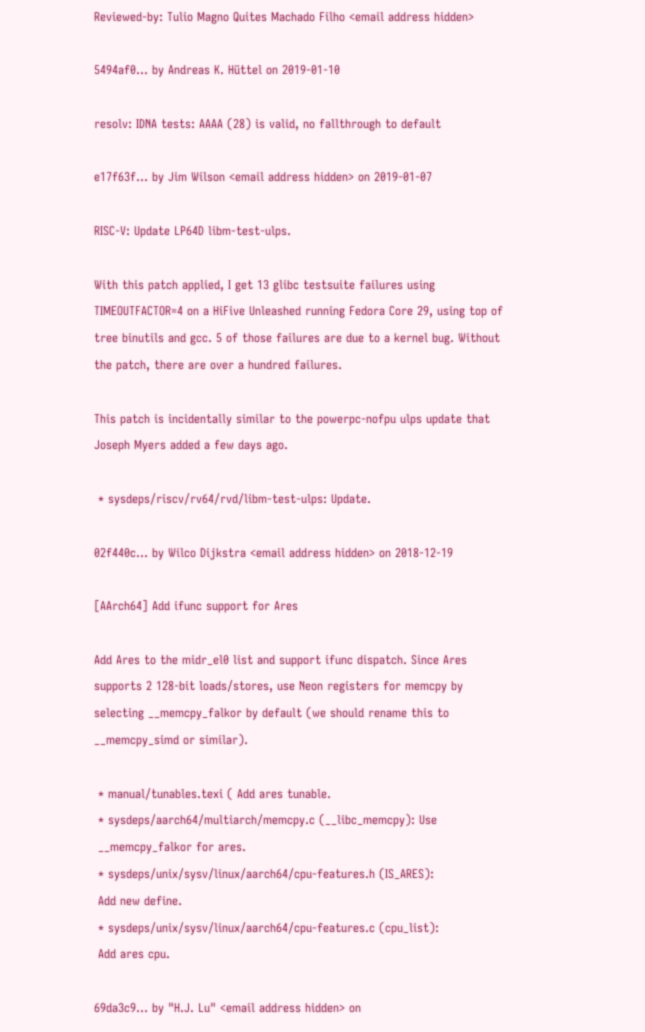Reviewed-by: Tulio Magno Quites Machado Filho <email address hidden>

5494af0... by Andreas K. Hüttel on 2019-01-10

resolv: IDNA tests: AAAA (28) is valid, no fallthrough to default

e17f63f... by Jim Wilson <email address hidden> on 2019-01-07

RISC-V: Update LP64D libm-test-ulps.

With this patch applied, I get 13 glibc testsuite failures using
TIMEOUTFACTOR=4 on a HiFive Unleashed running Fedora Core 29, using top of
tree binutils and gcc. 5 of those failures are due to a kernel bug. Without
the patch, there are over a hundred failures.

This patch is incidentally similar to the powerpc-nofpu ulps update that
Joseph Myers added a few days ago.

 * sysdeps/riscv/rv64/rvd/libm-test-ulps: Update.

02f440c... by Wilco Dijkstra <email address hidden> on 2018-12-19

[AArch64] Add ifunc support for Ares

Add Ares to the midr_el0 list and support ifunc dispatch. Since Ares
supports 2 128-bit loads/stores, use Neon registers for memcpy by
selecting __memcpy_falkor by default (we should rename this to
__memcpy_simd or similar).

 * manual/tunables.texi ( Add ares tunable.
 * sysdeps/aarch64/multiarch/memcpy.c (__libc_memcpy): Use
 __memcpy_falkor for ares.
 * sysdeps/unix/sysv/linux/aarch64/cpu-features.h (IS_ARES):
 Add new define.
 * sysdeps/unix/sysv/linux/aarch64/cpu-features.c (cpu_list):
 Add ares cpu.

69da3c9... by "H.J. Lu" <email address hidden> on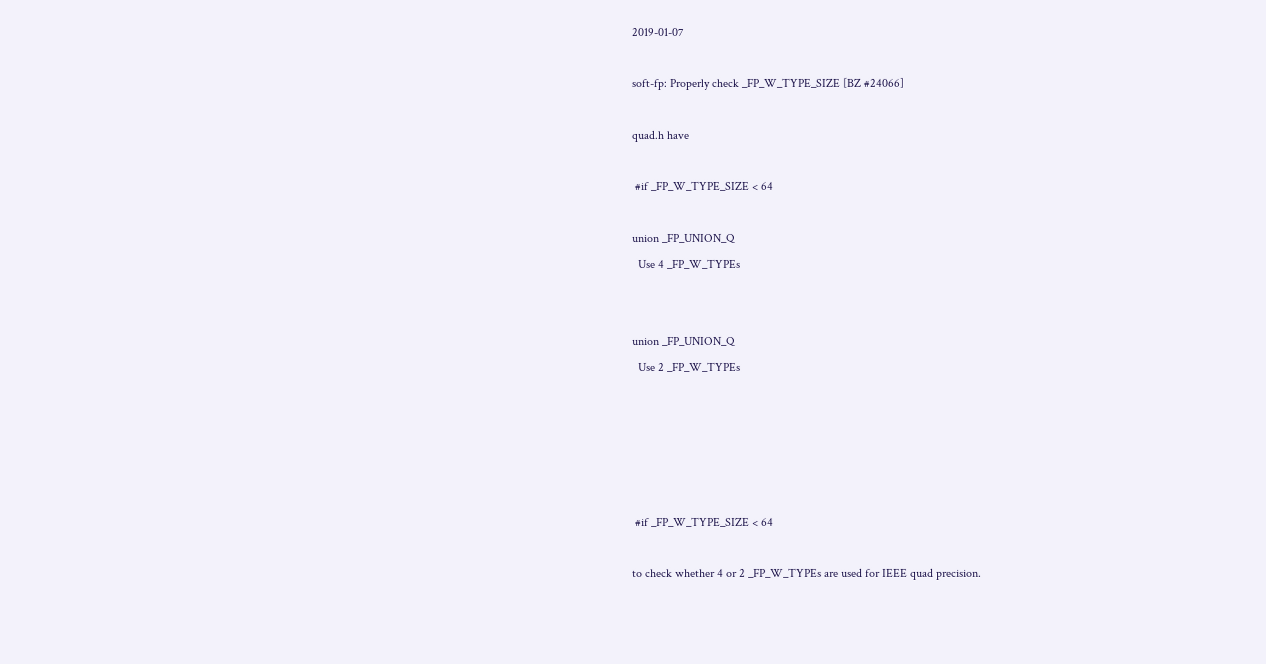2019-01-07

soft-fp: Properly check _FP_W_TYPE_SIZE [BZ #24066]

quad.h have

 #if _FP_W_TYPE_SIZE < 64

union _FP_UNION_Q
  Use 4 _FP_W_TYPEs


union _FP_UNION_Q
  Use 2 _FP_W_TYPEs





 #if _FP_W_TYPE_SIZE < 64

to check whether 4 or 2 _FP_W_TYPEs are used for IEEE quad precision.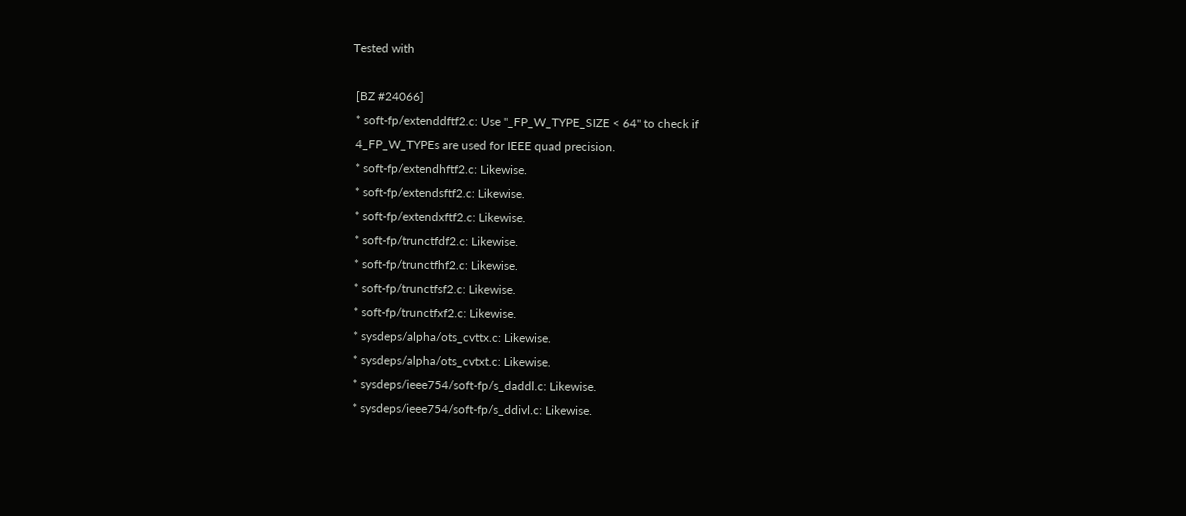Tested with

 [BZ #24066]
 * soft-fp/extenddftf2.c: Use "_FP_W_TYPE_SIZE < 64" to check if
 4_FP_W_TYPEs are used for IEEE quad precision.
 * soft-fp/extendhftf2.c: Likewise.
 * soft-fp/extendsftf2.c: Likewise.
 * soft-fp/extendxftf2.c: Likewise.
 * soft-fp/trunctfdf2.c: Likewise.
 * soft-fp/trunctfhf2.c: Likewise.
 * soft-fp/trunctfsf2.c: Likewise.
 * soft-fp/trunctfxf2.c: Likewise.
 * sysdeps/alpha/ots_cvttx.c: Likewise.
 * sysdeps/alpha/ots_cvtxt.c: Likewise.
 * sysdeps/ieee754/soft-fp/s_daddl.c: Likewise.
 * sysdeps/ieee754/soft-fp/s_ddivl.c: Likewise.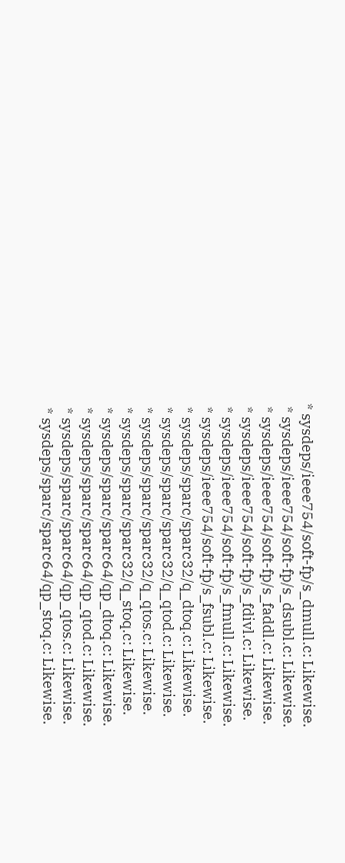* sysdeps/ieee754/soft-fp/s_dmull.c: Likewise.
 * sysdeps/ieee754/soft-fp/s_dsubl.c: Likewise.
 * sysdeps/ieee754/soft-fp/s_faddl.c: Likewise.
 * sysdeps/ieee754/soft-fp/s_fdivl.c: Likewise.
 * sysdeps/ieee754/soft-fp/s_fmull.c: Likewise.
 * sysdeps/ieee754/soft-fp/s_fsubl.c: Likewise.
 * sysdeps/sparc/sparc32/q_dtoq.c: Likewise.
 * sysdeps/sparc/sparc32/q_qtod.c: Likewise.
 * sysdeps/sparc/sparc32/q_qtos.c: Likewise.
 * sysdeps/sparc/sparc32/q_stoq.c: Likewise.
 * sysdeps/sparc/sparc64/qp_dtoq.c: Likewise.
 * sysdeps/sparc/sparc64/qp_qtod.c: Likewise.
 * sysdeps/sparc/sparc64/qp_qtos.c: Likewise.
 * sysdeps/sparc/sparc64/qp_stoq.c: Likewise.